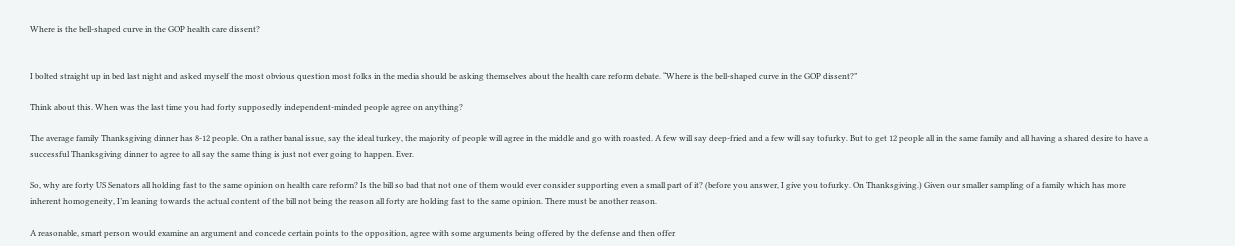Where is the bell-shaped curve in the GOP health care dissent?


I bolted straight up in bed last night and asked myself the most obvious question most folks in the media should be asking themselves about the health care reform debate. “Where is the bell-shaped curve in the GOP dissent?”

Think about this. When was the last time you had forty supposedly independent-minded people agree on anything?

The average family Thanksgiving dinner has 8-12 people. On a rather banal issue, say the ideal turkey, the majority of people will agree in the middle and go with roasted. A few will say deep-fried and a few will say tofurky. But to get 12 people all in the same family and all having a shared desire to have a successful Thanksgiving dinner to agree to all say the same thing is just not ever going to happen. Ever.

So, why are forty US Senators all holding fast to the same opinion on health care reform? Is the bill so bad that not one of them would ever consider supporting even a small part of it? (before you answer, I give you tofurky. On Thanksgiving.) Given our smaller sampling of a family which has more inherent homogeneity, I’m leaning towards the actual content of the bill not being the reason all forty are holding fast to the same opinion. There must be another reason.

A reasonable, smart person would examine an argument and concede certain points to the opposition, agree with some arguments being offered by the defense and then offer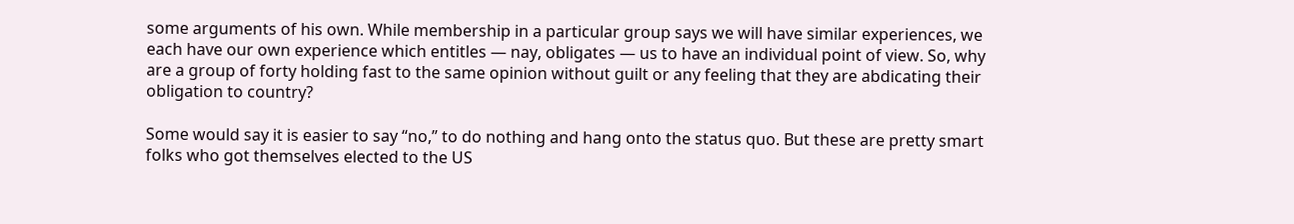some arguments of his own. While membership in a particular group says we will have similar experiences, we each have our own experience which entitles — nay, obligates — us to have an individual point of view. So, why are a group of forty holding fast to the same opinion without guilt or any feeling that they are abdicating their obligation to country?

Some would say it is easier to say “no,” to do nothing and hang onto the status quo. But these are pretty smart folks who got themselves elected to the US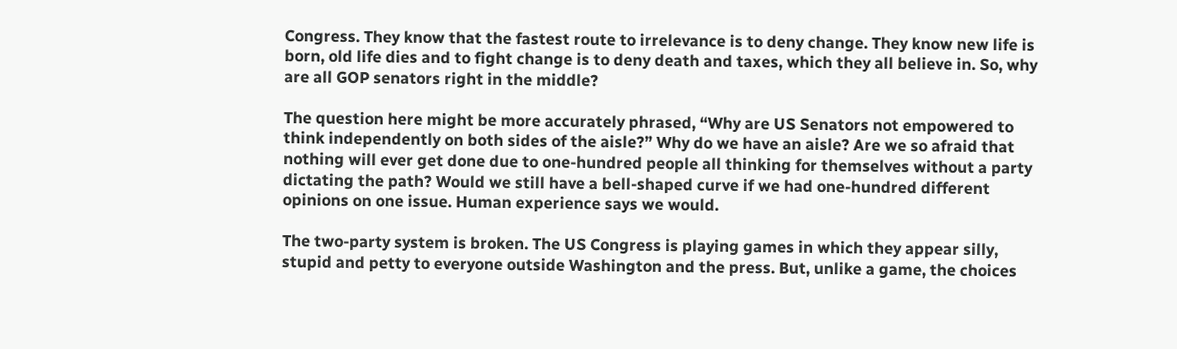Congress. They know that the fastest route to irrelevance is to deny change. They know new life is born, old life dies and to fight change is to deny death and taxes, which they all believe in. So, why are all GOP senators right in the middle?

The question here might be more accurately phrased, “Why are US Senators not empowered to think independently on both sides of the aisle?” Why do we have an aisle? Are we so afraid that nothing will ever get done due to one-hundred people all thinking for themselves without a party dictating the path? Would we still have a bell-shaped curve if we had one-hundred different opinions on one issue. Human experience says we would.

The two-party system is broken. The US Congress is playing games in which they appear silly, stupid and petty to everyone outside Washington and the press. But, unlike a game, the choices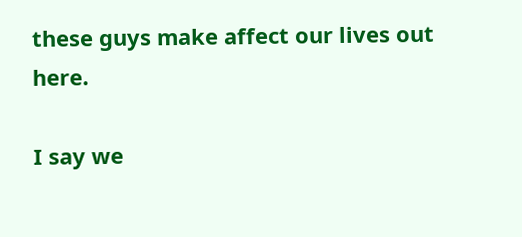these guys make affect our lives out here.

I say we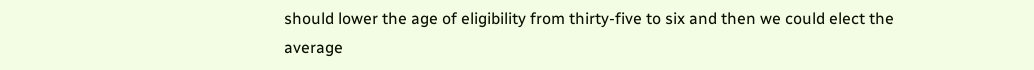should lower the age of eligibility from thirty-five to six and then we could elect the average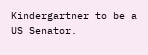Kindergartner to be a US Senator.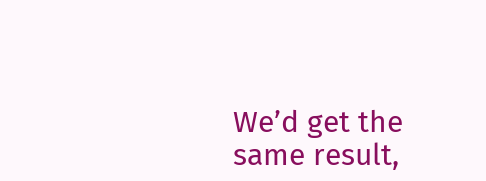We’d get the same result,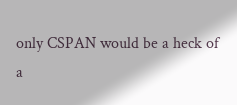only CSPAN would be a heck of a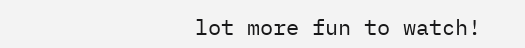lot more fun to watch!